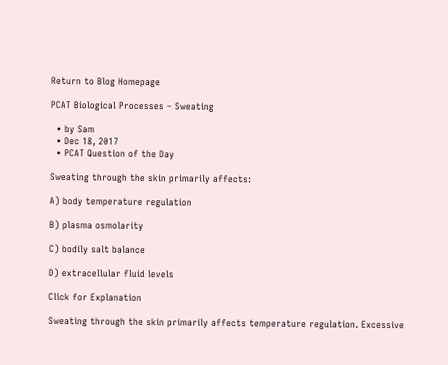Return to Blog Homepage

PCAT Biological Processes – Sweating

  • by Sam
  • Dec 18, 2017
  • PCAT Question of the Day

Sweating through the skin primarily affects:

A) body temperature regulation

B) plasma osmolarity

C) bodily salt balance

D) extracellular fluid levels

Click for Explanation

Sweating through the skin primarily affects temperature regulation. Excessive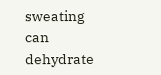sweating can dehydrate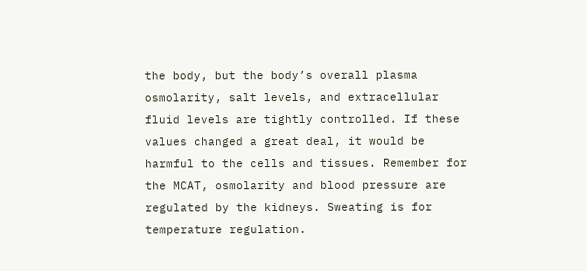the body, but the body’s overall plasma osmolarity, salt levels, and extracellular fluid levels are tightly controlled. If these values changed a great deal, it would be harmful to the cells and tissues. Remember for the MCAT, osmolarity and blood pressure are regulated by the kidneys. Sweating is for temperature regulation.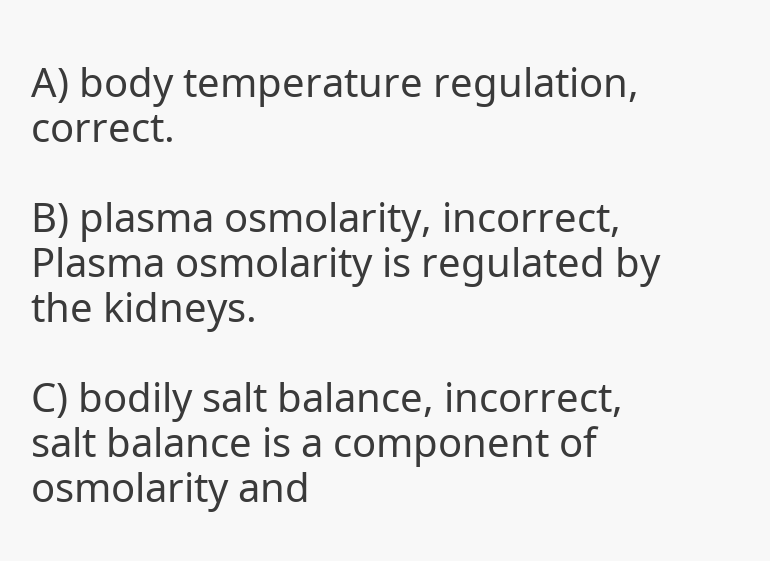A) body temperature regulation, correct.

B) plasma osmolarity, incorrect, Plasma osmolarity is regulated by the kidneys.

C) bodily salt balance, incorrect, salt balance is a component of osmolarity and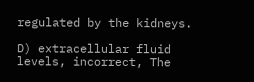regulated by the kidneys.

D) extracellular fluid levels, incorrect, The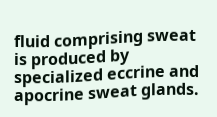fluid comprising sweat is produced by specialized eccrine and apocrine sweat glands.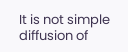It is not simple diffusion of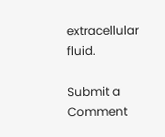extracellular fluid.

Submit a Comment